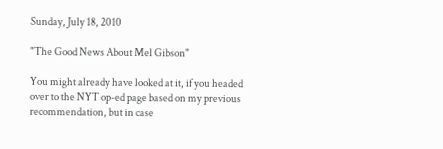Sunday, July 18, 2010

"The Good News About Mel Gibson"

You might already have looked at it, if you headed over to the NYT op-ed page based on my previous recommendation, but in case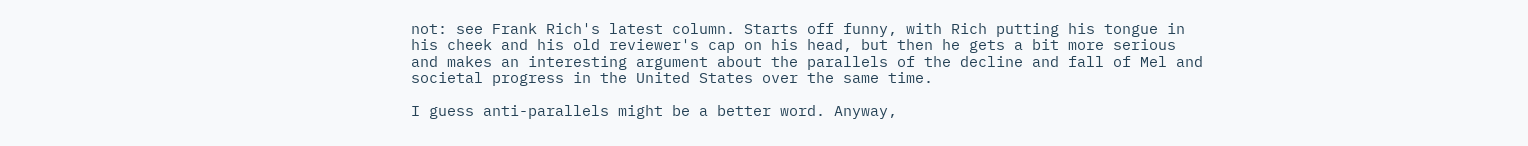not: see Frank Rich's latest column. Starts off funny, with Rich putting his tongue in his cheek and his old reviewer's cap on his head, but then he gets a bit more serious and makes an interesting argument about the parallels of the decline and fall of Mel and societal progress in the United States over the same time.

I guess anti-parallels might be a better word. Anyway,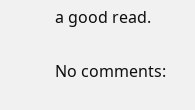a good read.


No comments: